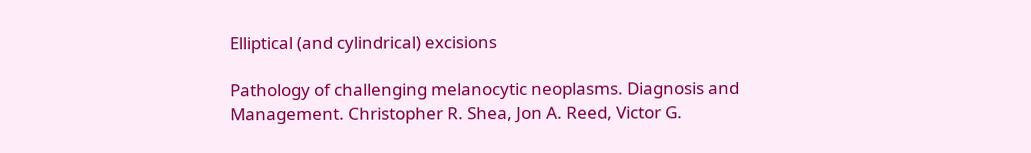Elliptical (and cylindrical) excisions

Pathology of challenging melanocytic neoplasms. Diagnosis and Management. Christopher R. Shea, Jon A. Reed, Victor G.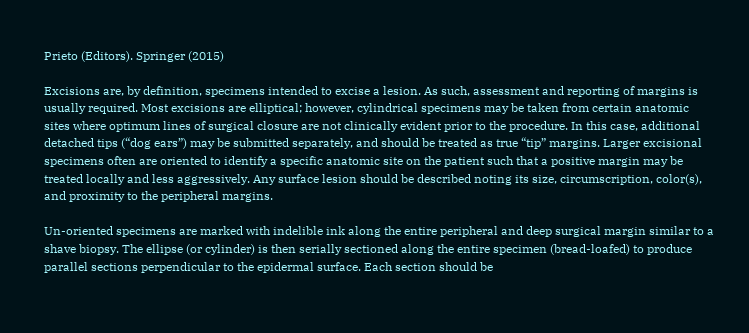Prieto (Editors). Springer (2015)

Excisions are, by definition, specimens intended to excise a lesion. As such, assessment and reporting of margins is usually required. Most excisions are elliptical; however, cylindrical specimens may be taken from certain anatomic sites where optimum lines of surgical closure are not clinically evident prior to the procedure. In this case, additional detached tips (“dog ears”) may be submitted separately, and should be treated as true “tip” margins. Larger excisional specimens often are oriented to identify a specific anatomic site on the patient such that a positive margin may be treated locally and less aggressively. Any surface lesion should be described noting its size, circumscription, color(s), and proximity to the peripheral margins.

Un-oriented specimens are marked with indelible ink along the entire peripheral and deep surgical margin similar to a shave biopsy. The ellipse (or cylinder) is then serially sectioned along the entire specimen (bread-loafed) to produce parallel sections perpendicular to the epidermal surface. Each section should be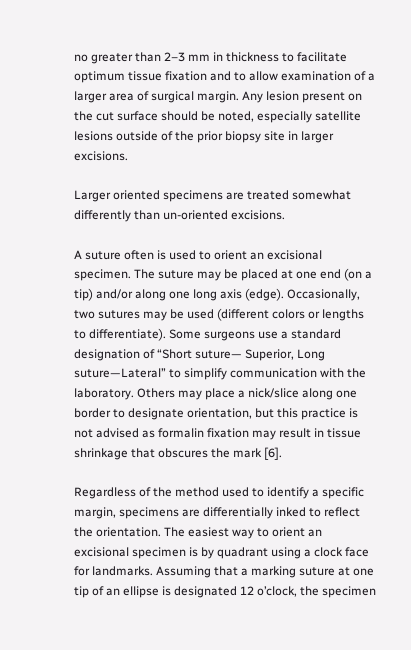no greater than 2–3 mm in thickness to facilitate optimum tissue fixation and to allow examination of a larger area of surgical margin. Any lesion present on the cut surface should be noted, especially satellite lesions outside of the prior biopsy site in larger excisions.

Larger oriented specimens are treated somewhat differently than un-oriented excisions.

A suture often is used to orient an excisional specimen. The suture may be placed at one end (on a tip) and/or along one long axis (edge). Occasionally, two sutures may be used (different colors or lengths to differentiate). Some surgeons use a standard designation of “Short suture— Superior, Long suture—Lateral” to simplify communication with the laboratory. Others may place a nick/slice along one border to designate orientation, but this practice is not advised as formalin fixation may result in tissue shrinkage that obscures the mark [6].

Regardless of the method used to identify a specific margin, specimens are differentially inked to reflect the orientation. The easiest way to orient an excisional specimen is by quadrant using a clock face for landmarks. Assuming that a marking suture at one tip of an ellipse is designated 12 o’clock, the specimen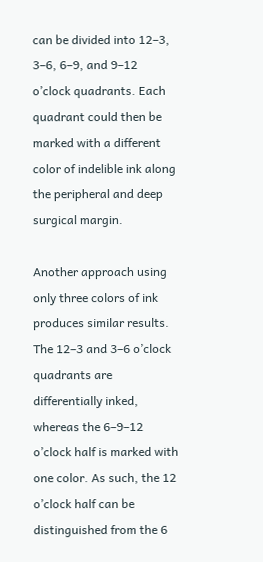can be divided into 12–3, 3–6, 6–9, and 9–12 o’clock quadrants. Each quadrant could then be marked with a different color of indelible ink along the peripheral and deep surgical margin.

Another approach using only three colors of ink produces similar results. The 12–3 and 3–6 o’clock quadrants are differentially inked, whereas the 6–9–12 o’clock half is marked with one color. As such, the 12 o’clock half can be distinguished from the 6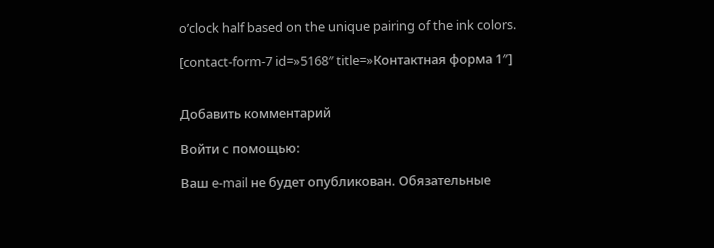o’clock half based on the unique pairing of the ink colors.

[contact-form-7 id=»5168″ title=»Контактная форма 1″]


Добавить комментарий

Войти с помощью:

Ваш e-mail не будет опубликован. Обязательные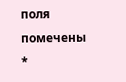поля помечены *